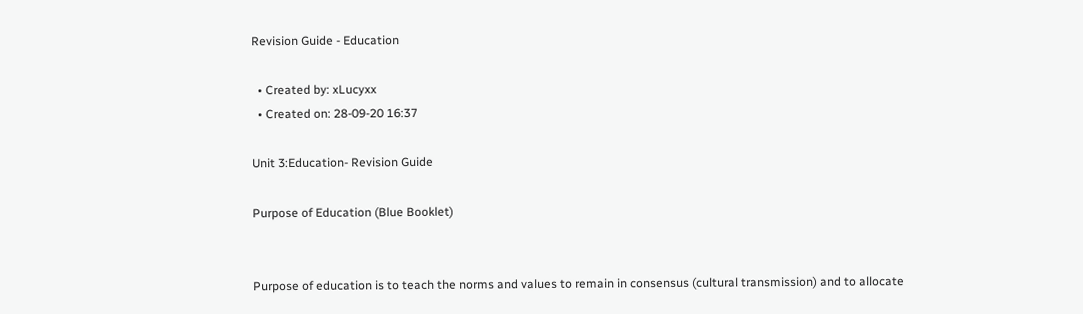Revision Guide - Education

  • Created by: xLucyxx
  • Created on: 28-09-20 16:37

Unit 3:Education- Revision Guide

Purpose of Education (Blue Booklet)


Purpose of education is to teach the norms and values to remain in consensus (cultural transmission) and to allocate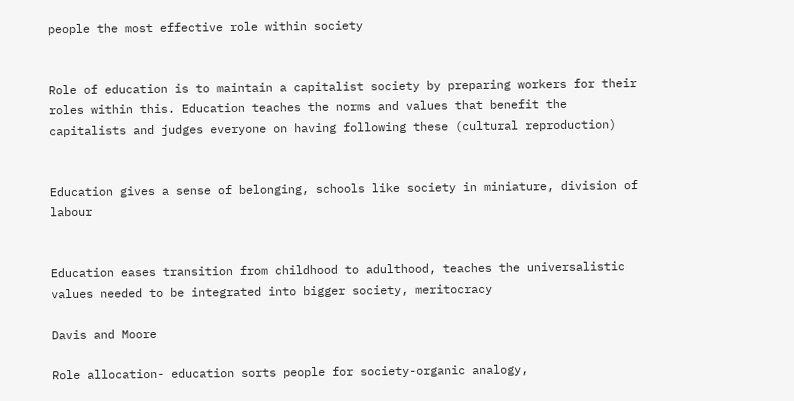people the most effective role within society


Role of education is to maintain a capitalist society by preparing workers for their roles within this. Education teaches the norms and values that benefit the capitalists and judges everyone on having following these (cultural reproduction)


Education gives a sense of belonging, schools like society in miniature, division of labour


Education eases transition from childhood to adulthood, teaches the universalistic values needed to be integrated into bigger society, meritocracy

Davis and Moore

Role allocation- education sorts people for society-organic analogy,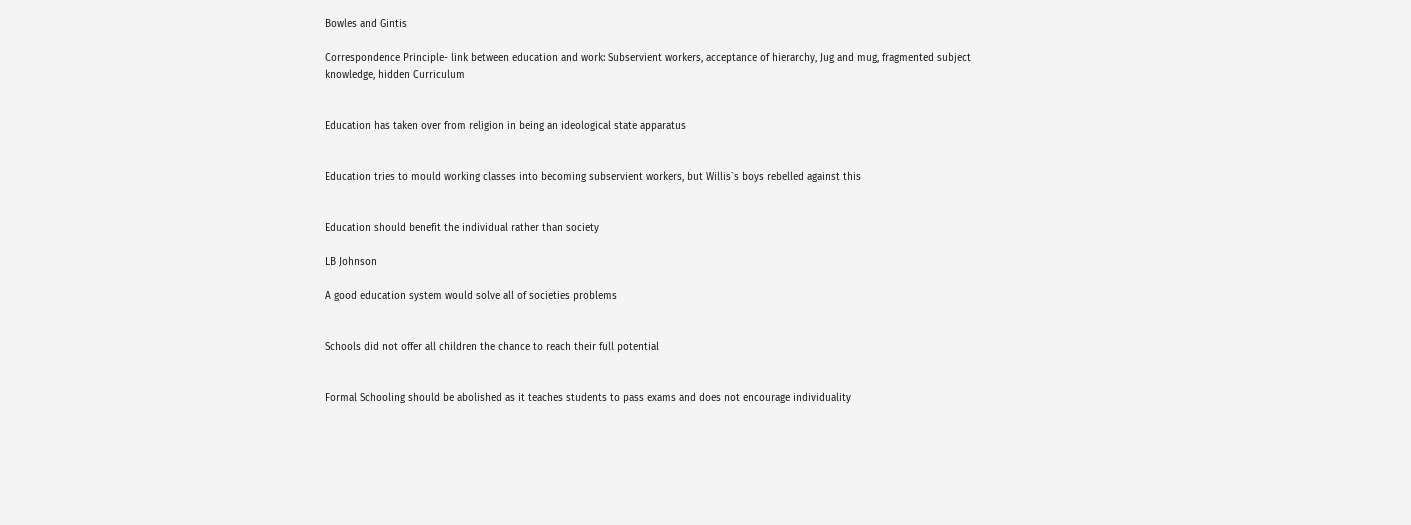Bowles and Gintis

Correspondence Principle- link between education and work: Subservient workers, acceptance of hierarchy, Jug and mug, fragmented subject knowledge, hidden Curriculum


Education has taken over from religion in being an ideological state apparatus


Education tries to mould working classes into becoming subservient workers, but Willis`s boys rebelled against this


Education should benefit the individual rather than society

LB Johnson

A good education system would solve all of societies problems


Schools did not offer all children the chance to reach their full potential


Formal Schooling should be abolished as it teaches students to pass exams and does not encourage individuality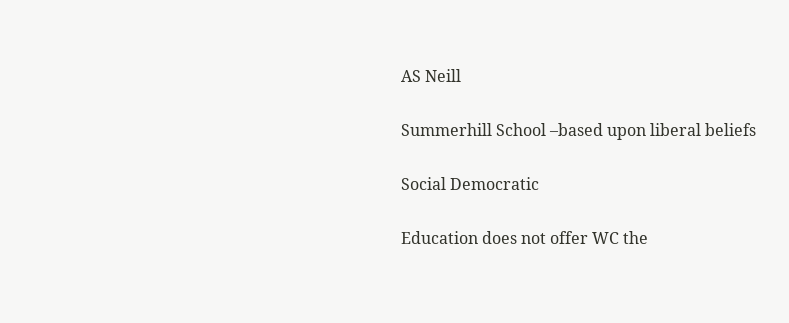AS Neill

Summerhill School –based upon liberal beliefs

Social Democratic

Education does not offer WC the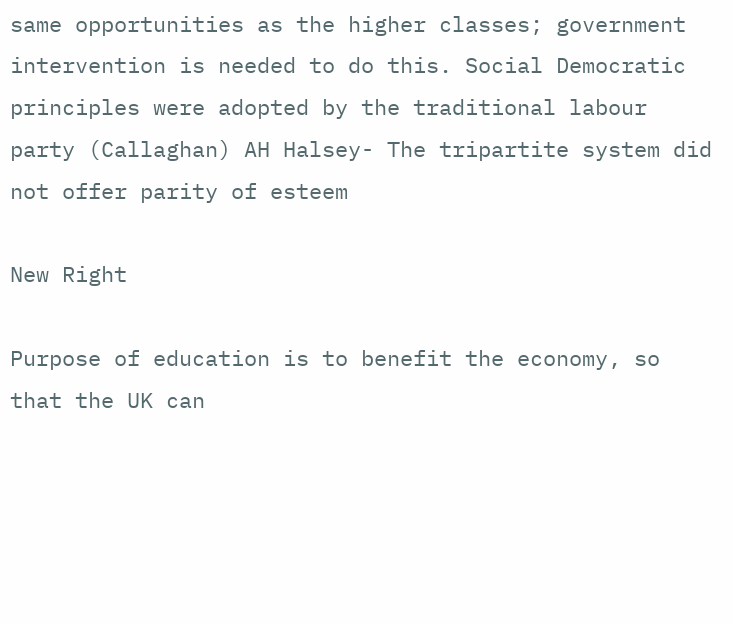same opportunities as the higher classes; government intervention is needed to do this. Social Democratic principles were adopted by the traditional labour party (Callaghan) AH Halsey- The tripartite system did not offer parity of esteem

New Right

Purpose of education is to benefit the economy, so that the UK can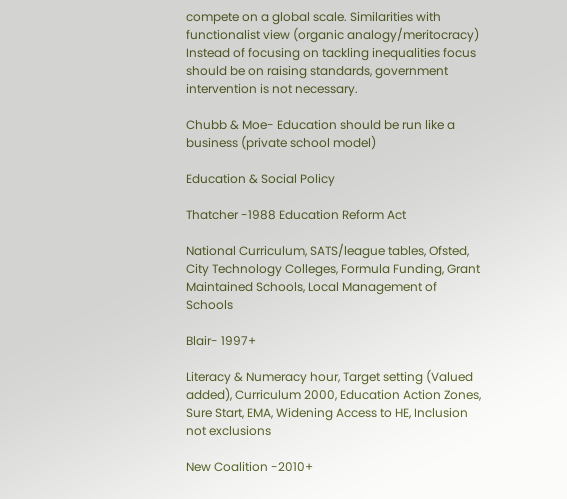compete on a global scale. Similarities with functionalist view (organic analogy/meritocracy) Instead of focusing on tackling inequalities focus should be on raising standards, government intervention is not necessary.

Chubb & Moe- Education should be run like a business (private school model)

Education & Social Policy

Thatcher -1988 Education Reform Act

National Curriculum, SATS/league tables, Ofsted, City Technology Colleges, Formula Funding, Grant Maintained Schools, Local Management of Schools

Blair- 1997+

Literacy & Numeracy hour, Target setting (Valued added), Curriculum 2000, Education Action Zones, Sure Start, EMA, Widening Access to HE, Inclusion not exclusions

New Coalition -2010+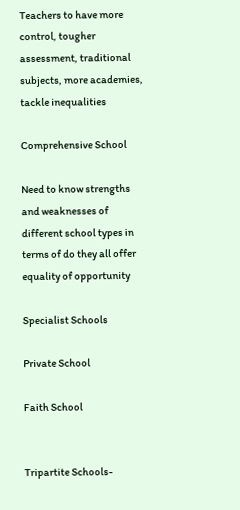Teachers to have more control, tougher assessment, traditional subjects, more academies, tackle inequalities

Comprehensive School

Need to know strengths and weaknesses of different school types in terms of do they all offer equality of opportunity

Specialist Schools

Private School

Faith School


Tripartite Schools-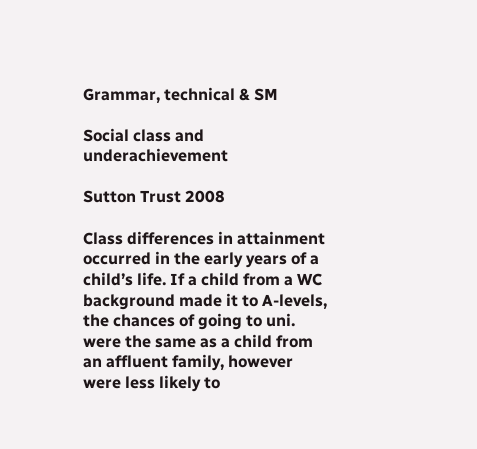Grammar, technical & SM

Social class and underachievement

Sutton Trust 2008

Class differences in attainment occurred in the early years of a child’s life. If a child from a WC background made it to A-levels, the chances of going to uni. were the same as a child from an affluent family, however were less likely to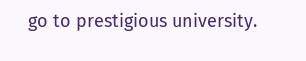go to prestigious university.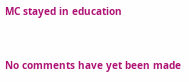MC stayed in education


No comments have yet been made